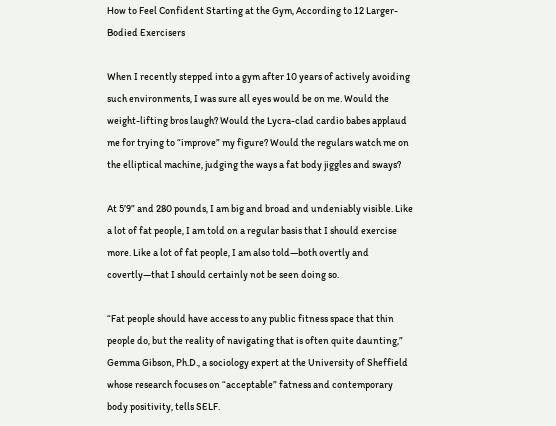How to Feel Confident Starting at the Gym, According to 12 Larger-Bodied Exercisers

When I recently stepped into a gym after 10 years of actively avoiding such environments, I was sure all eyes would be on me. Would the weight-lifting bros laugh? Would the Lycra-clad cardio babes applaud me for trying to “improve” my figure? Would the regulars watch me on the elliptical machine, judging the ways a fat body jiggles and sways?

At 5’9” and 280 pounds, I am big and broad and undeniably visible. Like a lot of fat people, I am told on a regular basis that I should exercise more. Like a lot of fat people, I am also told—both overtly and covertly—that I should certainly not be seen doing so.

“Fat people should have access to any public fitness space that thin people do, but the reality of navigating that is often quite daunting,” Gemma Gibson, Ph.D., a sociology expert at the University of Sheffield whose research focuses on “acceptable” fatness and contemporary body positivity, tells SELF.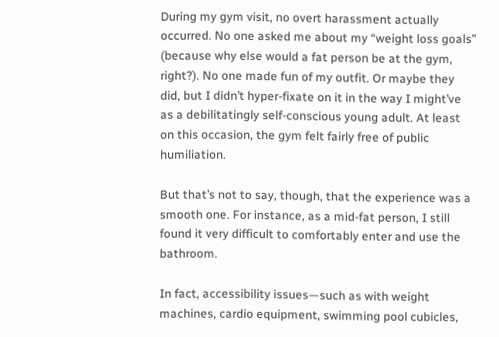During my gym visit, no overt harassment actually occurred. No one asked me about my “weight loss goals” (because why else would a fat person be at the gym, right?). No one made fun of my outfit. Or maybe they did, but I didn’t hyper-fixate on it in the way I might’ve as a debilitatingly self-conscious young adult. At least on this occasion, the gym felt fairly free of public humiliation.

But that’s not to say, though, that the experience was a smooth one. For instance, as a mid-fat person, I still found it very difficult to comfortably enter and use the bathroom.

In fact, accessibility issues—such as with weight machines, cardio equipment, swimming pool cubicles,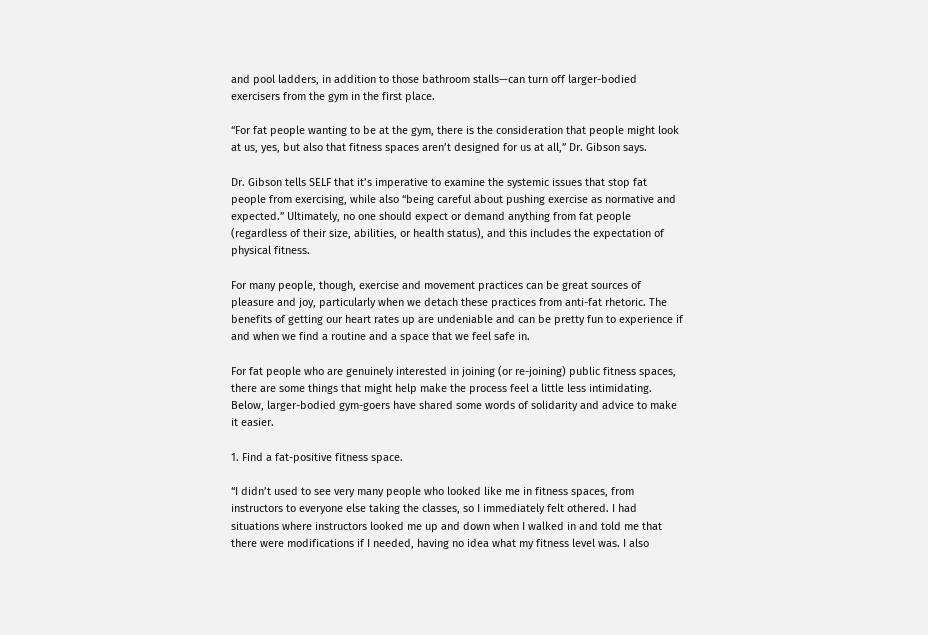and pool ladders, in addition to those bathroom stalls—can turn off larger-bodied exercisers from the gym in the first place.

“For fat people wanting to be at the gym, there is the consideration that people might look at us, yes, but also that fitness spaces aren’t designed for us at all,” Dr. Gibson says.

Dr. Gibson tells SELF that it’s imperative to examine the systemic issues that stop fat people from exercising, while also “being careful about pushing exercise as normative and expected.” Ultimately, no one should expect or demand anything from fat people (regardless of their size, abilities, or health status), and this includes the expectation of physical fitness.

For many people, though, exercise and movement practices can be great sources of pleasure and joy, particularly when we detach these practices from anti-fat rhetoric. The benefits of getting our heart rates up are undeniable and can be pretty fun to experience if and when we find a routine and a space that we feel safe in.

For fat people who are genuinely interested in joining (or re-joining) public fitness spaces, there are some things that might help make the process feel a little less intimidating. Below, larger-bodied gym-goers have shared some words of solidarity and advice to make it easier.

1. Find a fat-positive fitness space.

“I didn’t used to see very many people who looked like me in fitness spaces, from instructors to everyone else taking the classes, so I immediately felt othered. I had situations where instructors looked me up and down when I walked in and told me that there were modifications if I needed, having no idea what my fitness level was. I also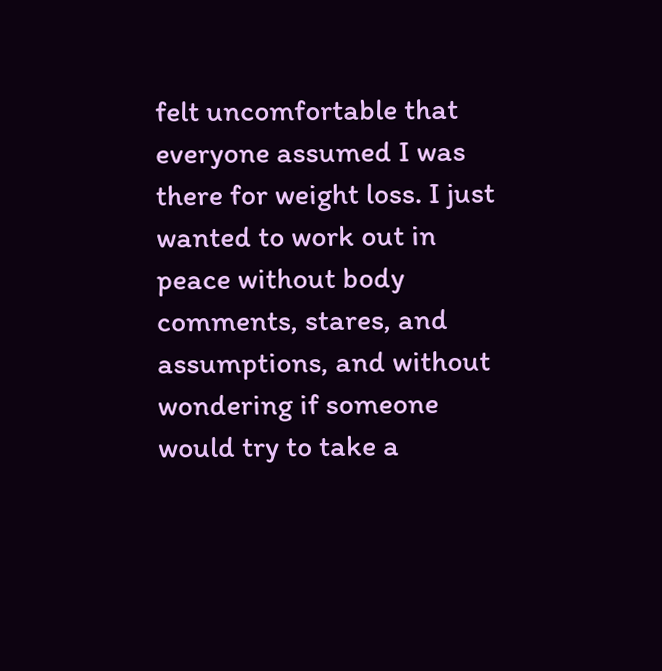felt uncomfortable that everyone assumed I was there for weight loss. I just wanted to work out in peace without body comments, stares, and assumptions, and without wondering if someone would try to take a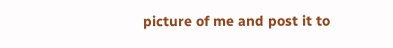picture of me and post it to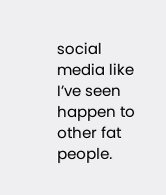social media like I’ve seen happen to other fat people.